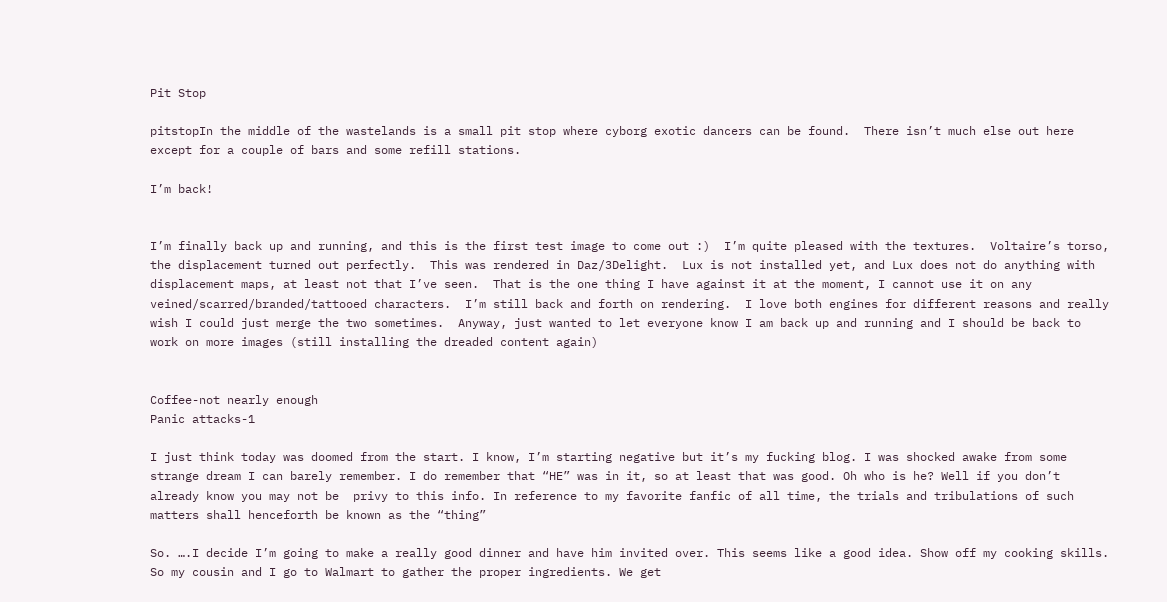Pit Stop

pitstopIn the middle of the wastelands is a small pit stop where cyborg exotic dancers can be found.  There isn’t much else out here except for a couple of bars and some refill stations.

I’m back!


I’m finally back up and running, and this is the first test image to come out :)  I’m quite pleased with the textures.  Voltaire’s torso, the displacement turned out perfectly.  This was rendered in Daz/3Delight.  Lux is not installed yet, and Lux does not do anything with displacement maps, at least not that I’ve seen.  That is the one thing I have against it at the moment, I cannot use it on any veined/scarred/branded/tattooed characters.  I’m still back and forth on rendering.  I love both engines for different reasons and really wish I could just merge the two sometimes.  Anyway, just wanted to let everyone know I am back up and running and I should be back to work on more images (still installing the dreaded content again)


Coffee-not nearly enough
Panic attacks-1

I just think today was doomed from the start. I know, I’m starting negative but it’s my fucking blog. I was shocked awake from some strange dream I can barely remember. I do remember that “HE” was in it, so at least that was good. Oh who is he? Well if you don’t already know you may not be  privy to this info. In reference to my favorite fanfic of all time, the trials and tribulations of such matters shall henceforth be known as the “thing”

So. ….I decide I’m going to make a really good dinner and have him invited over. This seems like a good idea. Show off my cooking skills. So my cousin and I go to Walmart to gather the proper ingredients. We get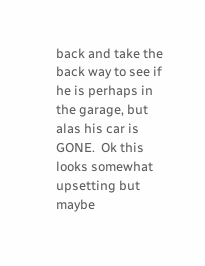back and take the back way to see if he is perhaps in the garage, but alas his car is GONE.  Ok this looks somewhat upsetting but maybe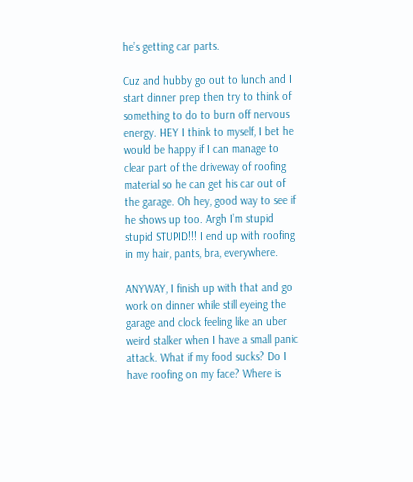he’s getting car parts.

Cuz and hubby go out to lunch and I start dinner prep then try to think of something to do to burn off nervous energy. HEY I think to myself, I bet he would be happy if I can manage to clear part of the driveway of roofing material so he can get his car out of the garage. Oh hey, good way to see if he shows up too. Argh I’m stupid stupid STUPID!!! I end up with roofing in my hair, pants, bra, everywhere.

ANYWAY, I finish up with that and go work on dinner while still eyeing the garage and clock feeling like an uber weird stalker when I have a small panic attack. What if my food sucks? Do I have roofing on my face? Where is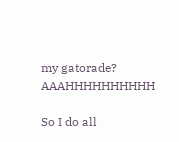my gatorade? AAAHHHHHHHHHH

So I do all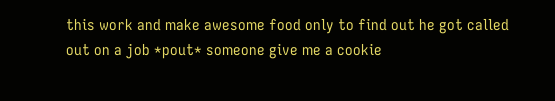this work and make awesome food only to find out he got called out on a job *pout* someone give me a cookie